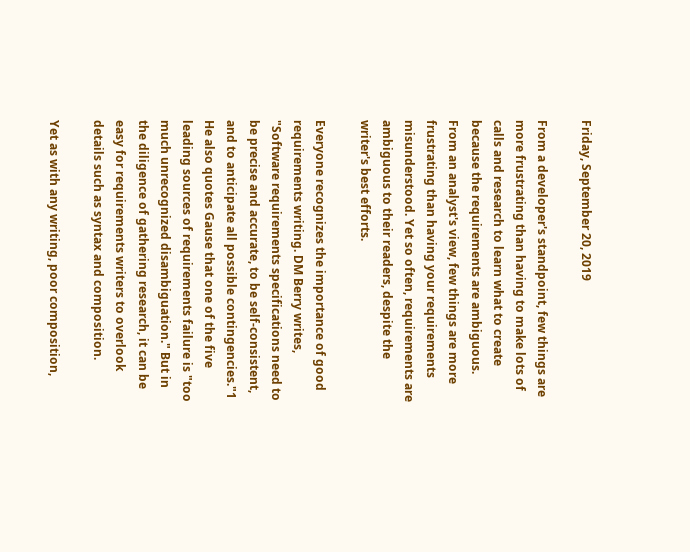Friday, September 20, 2019

From a developer's standpoint, few things are more frustrating than having to make lots of calls and research to learn what to create because the requirements are ambiguous. From an analyst's view, few things are more frustrating than having your requirements misunderstood. Yet so often, requirements are ambiguous to their readers, despite the writer's best efforts.

Everyone recognizes the importance of good requirements writing. DM Berry writes, "Software requirements specifications need to be precise and accurate, to be self-consistent, and to anticipate all possible contingencies."1 He also quotes Gause that one of the five leading sources of requirements failure is "too much unrecognized disambiguation." But in the diligence of gathering research, it can be easy for requirements writers to overlook details such as syntax and composition.

Yet as with any writing, poor composition,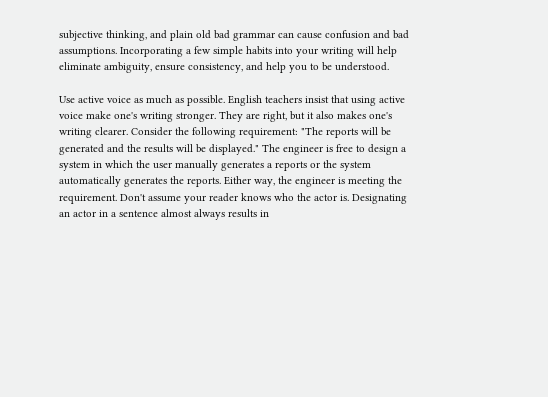subjective thinking, and plain old bad grammar can cause confusion and bad assumptions. Incorporating a few simple habits into your writing will help eliminate ambiguity, ensure consistency, and help you to be understood.

Use active voice as much as possible. English teachers insist that using active voice make one's writing stronger. They are right, but it also makes one's writing clearer. Consider the following requirement: "The reports will be generated and the results will be displayed." The engineer is free to design a system in which the user manually generates a reports or the system automatically generates the reports. Either way, the engineer is meeting the requirement. Don't assume your reader knows who the actor is. Designating an actor in a sentence almost always results in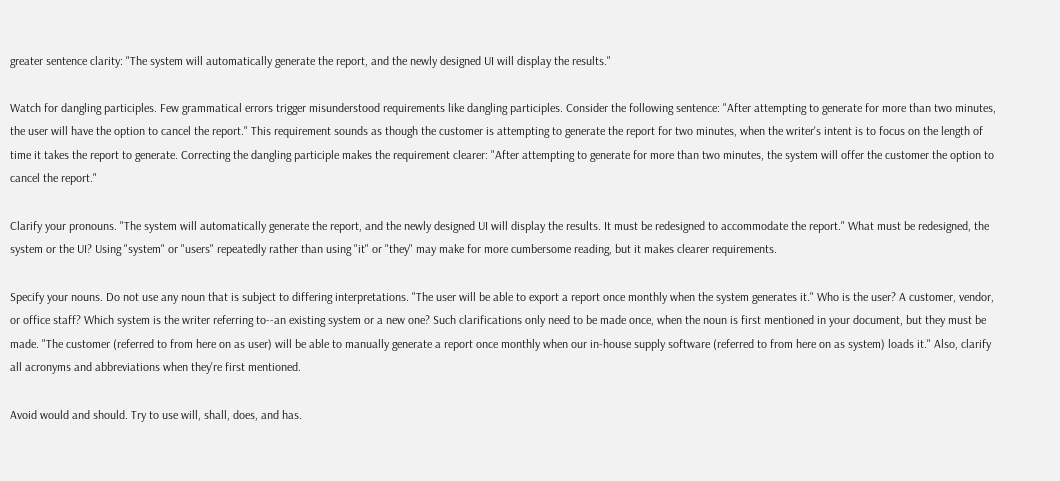greater sentence clarity: "The system will automatically generate the report, and the newly designed UI will display the results."

Watch for dangling participles. Few grammatical errors trigger misunderstood requirements like dangling participles. Consider the following sentence: "After attempting to generate for more than two minutes, the user will have the option to cancel the report." This requirement sounds as though the customer is attempting to generate the report for two minutes, when the writer's intent is to focus on the length of time it takes the report to generate. Correcting the dangling participle makes the requirement clearer: "After attempting to generate for more than two minutes, the system will offer the customer the option to cancel the report."

Clarify your pronouns. "The system will automatically generate the report, and the newly designed UI will display the results. It must be redesigned to accommodate the report." What must be redesigned, the system or the UI? Using "system" or "users" repeatedly rather than using "it" or "they" may make for more cumbersome reading, but it makes clearer requirements.

Specify your nouns. Do not use any noun that is subject to differing interpretations. "The user will be able to export a report once monthly when the system generates it." Who is the user? A customer, vendor, or office staff? Which system is the writer referring to--an existing system or a new one? Such clarifications only need to be made once, when the noun is first mentioned in your document, but they must be made. "The customer (referred to from here on as user) will be able to manually generate a report once monthly when our in-house supply software (referred to from here on as system) loads it." Also, clarify all acronyms and abbreviations when they're first mentioned.

Avoid would and should. Try to use will, shall, does, and has.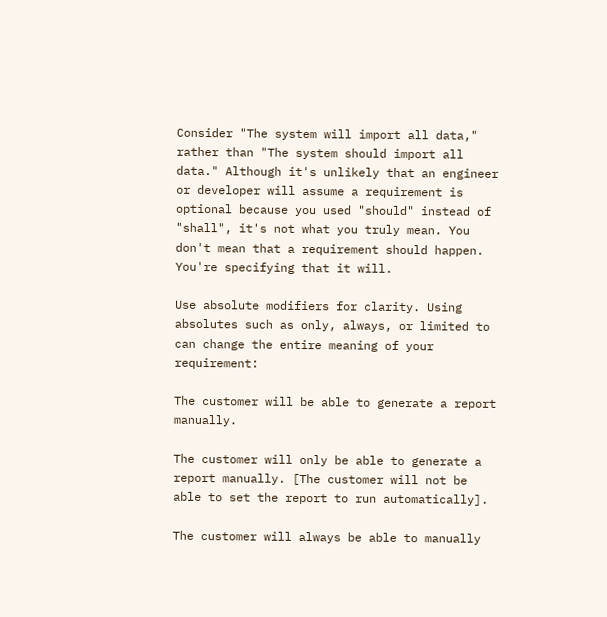Consider "The system will import all data," rather than "The system should import all data." Although it's unlikely that an engineer or developer will assume a requirement is optional because you used "should" instead of "shall", it's not what you truly mean. You don't mean that a requirement should happen. You're specifying that it will.

Use absolute modifiers for clarity. Using absolutes such as only, always, or limited to can change the entire meaning of your requirement:

The customer will be able to generate a report manually.

The customer will only be able to generate a report manually. [The customer will not be able to set the report to run automatically].

The customer will always be able to manually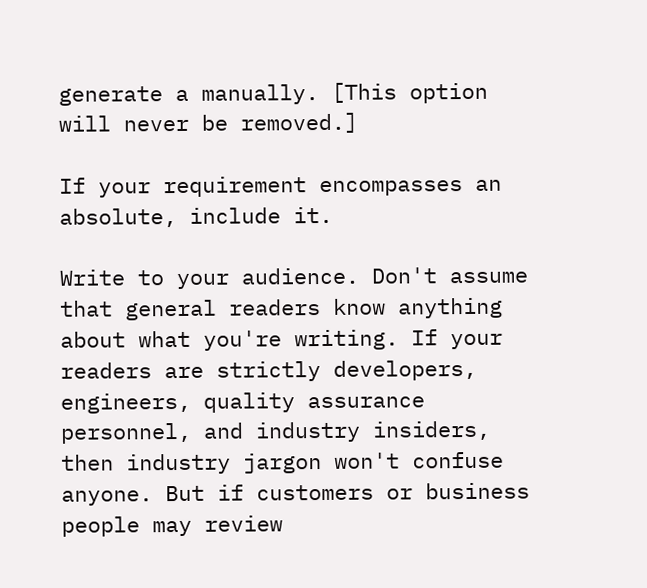generate a manually. [This option will never be removed.]

If your requirement encompasses an absolute, include it.

Write to your audience. Don't assume that general readers know anything about what you're writing. If your readers are strictly developers, engineers, quality assurance personnel, and industry insiders, then industry jargon won't confuse anyone. But if customers or business people may review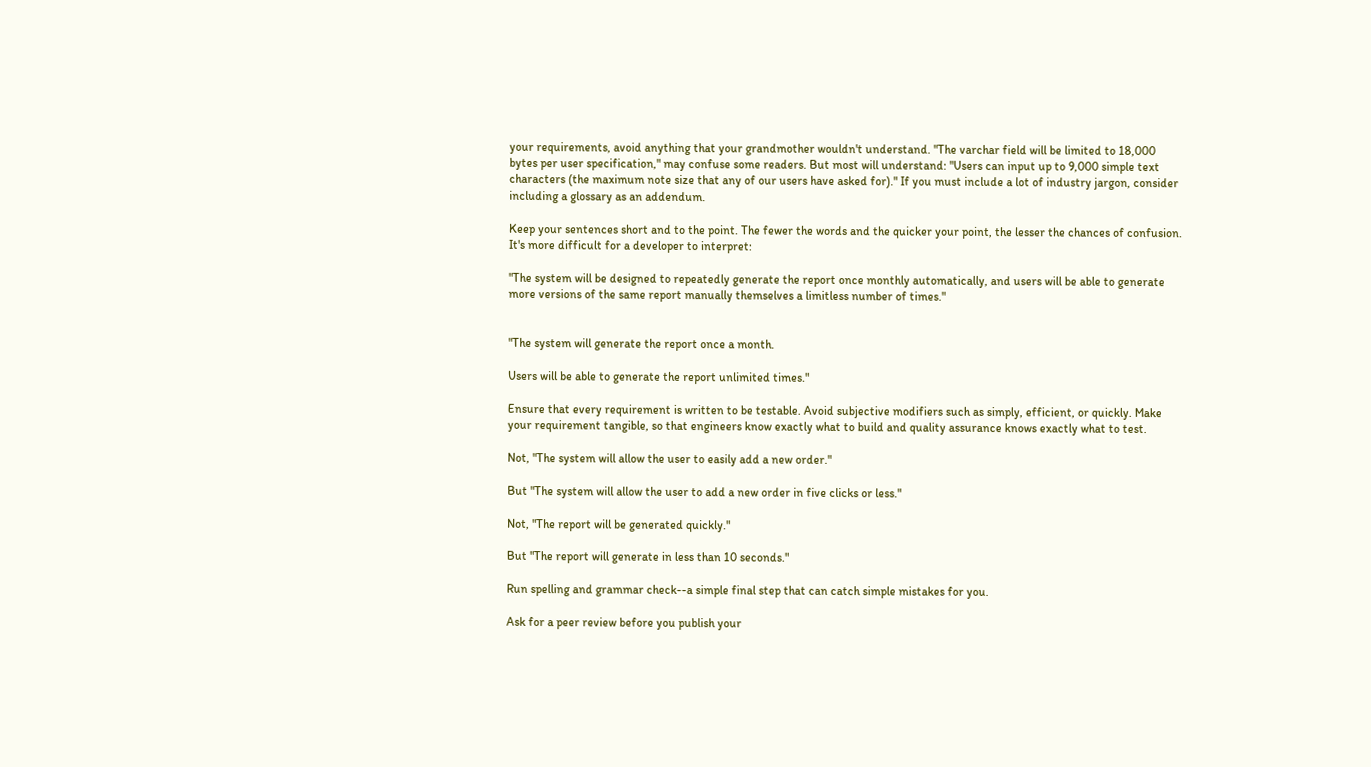your requirements, avoid anything that your grandmother wouldn't understand. "The varchar field will be limited to 18,000 bytes per user specification," may confuse some readers. But most will understand: "Users can input up to 9,000 simple text characters (the maximum note size that any of our users have asked for)." If you must include a lot of industry jargon, consider including a glossary as an addendum.

Keep your sentences short and to the point. The fewer the words and the quicker your point, the lesser the chances of confusion. It's more difficult for a developer to interpret:

"The system will be designed to repeatedly generate the report once monthly automatically, and users will be able to generate more versions of the same report manually themselves a limitless number of times."


"The system will generate the report once a month.

Users will be able to generate the report unlimited times."

Ensure that every requirement is written to be testable. Avoid subjective modifiers such as simply, efficient, or quickly. Make your requirement tangible, so that engineers know exactly what to build and quality assurance knows exactly what to test.

Not, "The system will allow the user to easily add a new order."

But "The system will allow the user to add a new order in five clicks or less."

Not, "The report will be generated quickly."

But "The report will generate in less than 10 seconds."

Run spelling and grammar check--a simple final step that can catch simple mistakes for you.

Ask for a peer review before you publish your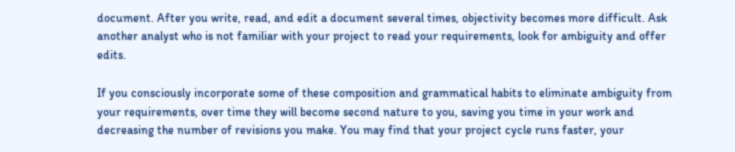document. After you write, read, and edit a document several times, objectivity becomes more difficult. Ask another analyst who is not familiar with your project to read your requirements, look for ambiguity and offer edits.

If you consciously incorporate some of these composition and grammatical habits to eliminate ambiguity from your requirements, over time they will become second nature to you, saving you time in your work and decreasing the number of revisions you make. You may find that your project cycle runs faster, your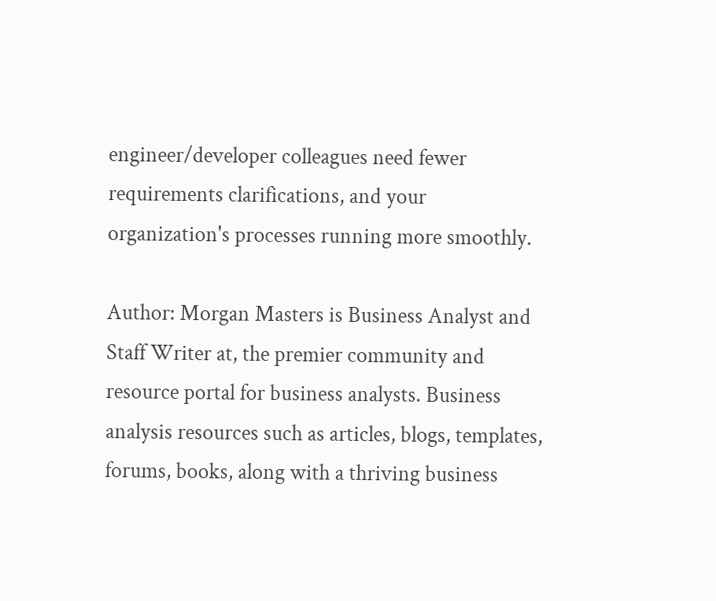engineer/developer colleagues need fewer requirements clarifications, and your organization's processes running more smoothly.

Author: Morgan Masters is Business Analyst and Staff Writer at, the premier community and resource portal for business analysts. Business analysis resources such as articles, blogs, templates, forums, books, along with a thriving business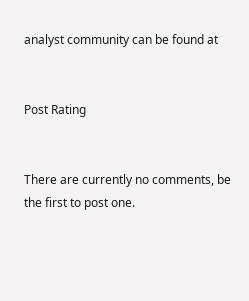analyst community can be found at


Post Rating


There are currently no comments, be the first to post one.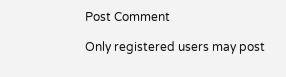Post Comment

Only registered users may post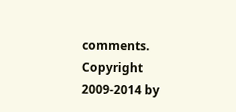comments.
Copyright 2009-2014 by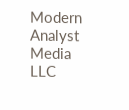Modern Analyst Media LLC